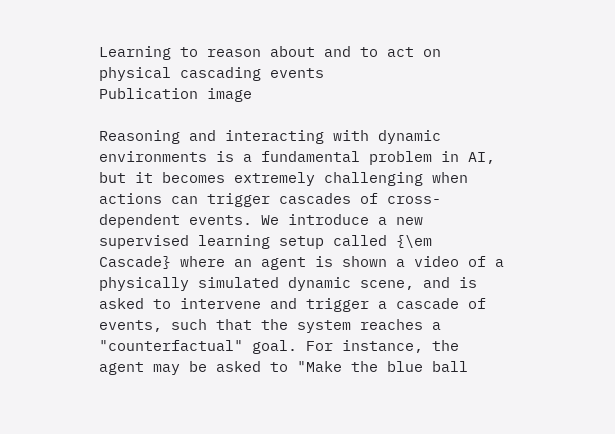Learning to reason about and to act on physical cascading events
Publication image

Reasoning and interacting with dynamic environments is a fundamental problem in AI, but it becomes extremely challenging when actions can trigger cascades of cross-dependent events. We introduce a new supervised learning setup called {\em Cascade} where an agent is shown a video of a physically simulated dynamic scene, and is asked to intervene and trigger a cascade of events, such that the system reaches a "counterfactual" goal. For instance, the agent may be asked to "Make the blue ball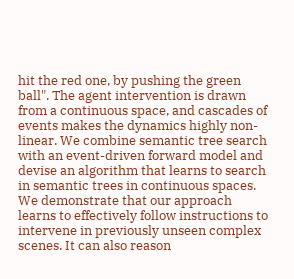hit the red one, by pushing the green ball". The agent intervention is drawn from a continuous space, and cascades of events makes the dynamics highly non-linear. We combine semantic tree search with an event-driven forward model and devise an algorithm that learns to search in semantic trees in continuous spaces. We demonstrate that our approach learns to effectively follow instructions to intervene in previously unseen complex scenes. It can also reason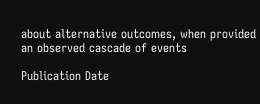about alternative outcomes, when provided an observed cascade of events

Publication Date